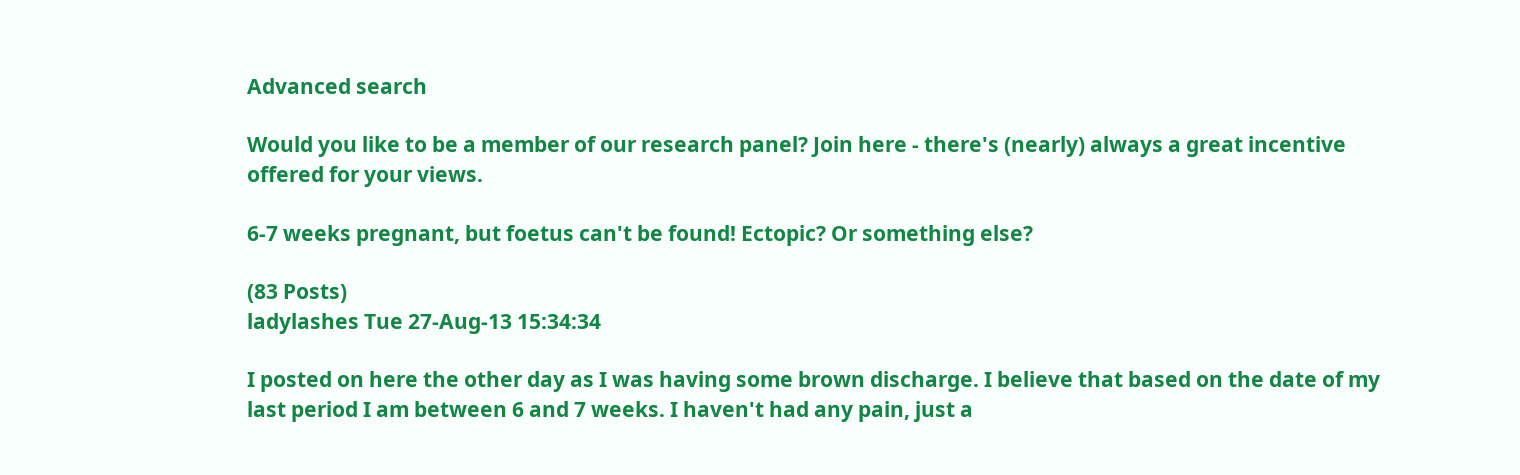Advanced search

Would you like to be a member of our research panel? Join here - there's (nearly) always a great incentive offered for your views.

6-7 weeks pregnant, but foetus can't be found! Ectopic? Or something else?

(83 Posts)
ladylashes Tue 27-Aug-13 15:34:34

I posted on here the other day as I was having some brown discharge. I believe that based on the date of my last period I am between 6 and 7 weeks. I haven't had any pain, just a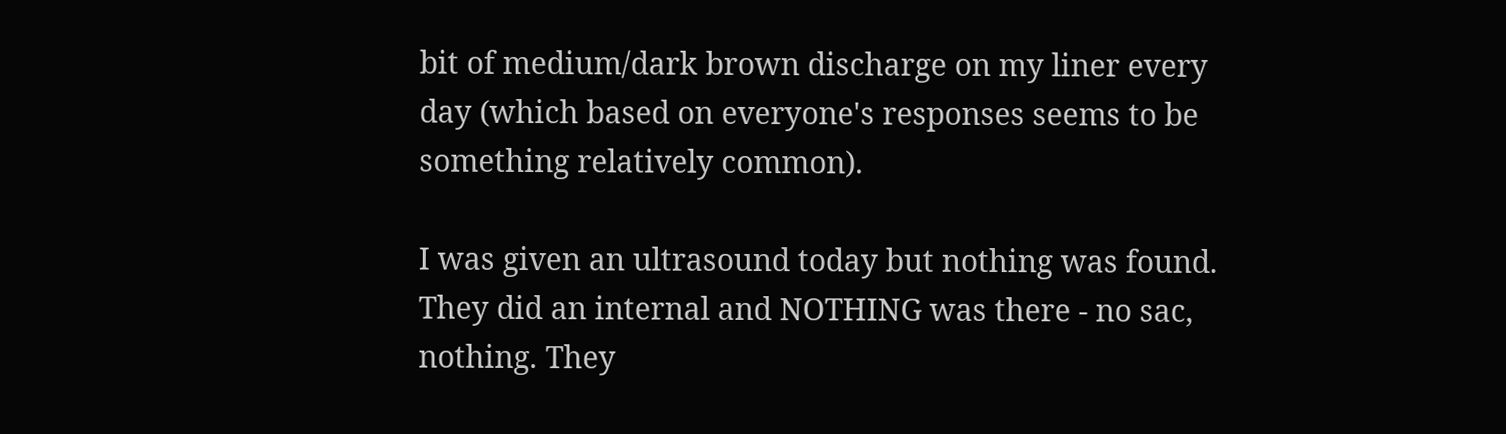bit of medium/dark brown discharge on my liner every day (which based on everyone's responses seems to be something relatively common).

I was given an ultrasound today but nothing was found. They did an internal and NOTHING was there - no sac, nothing. They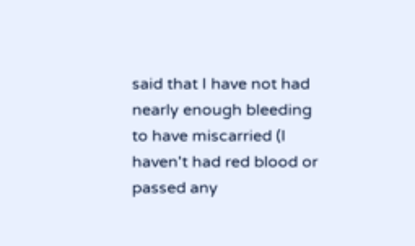said that I have not had nearly enough bleeding to have miscarried (I haven't had red blood or passed any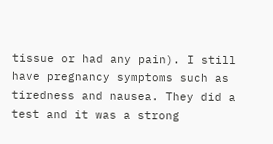tissue or had any pain). I still have pregnancy symptoms such as tiredness and nausea. They did a test and it was a strong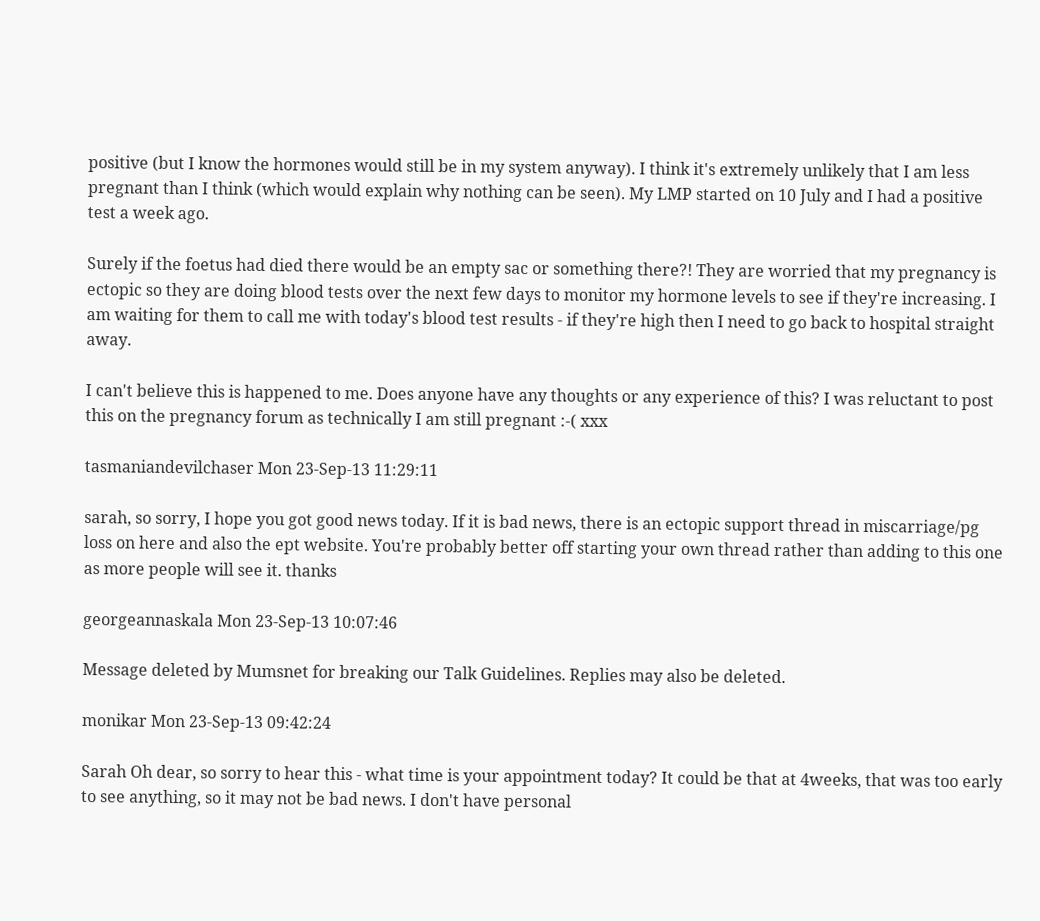positive (but I know the hormones would still be in my system anyway). I think it's extremely unlikely that I am less pregnant than I think (which would explain why nothing can be seen). My LMP started on 10 July and I had a positive test a week ago.

Surely if the foetus had died there would be an empty sac or something there?! They are worried that my pregnancy is ectopic so they are doing blood tests over the next few days to monitor my hormone levels to see if they're increasing. I am waiting for them to call me with today's blood test results - if they're high then I need to go back to hospital straight away.

I can't believe this is happened to me. Does anyone have any thoughts or any experience of this? I was reluctant to post this on the pregnancy forum as technically I am still pregnant :-( xxx

tasmaniandevilchaser Mon 23-Sep-13 11:29:11

sarah, so sorry, I hope you got good news today. If it is bad news, there is an ectopic support thread in miscarriage/pg loss on here and also the ept website. You're probably better off starting your own thread rather than adding to this one as more people will see it. thanks

georgeannaskala Mon 23-Sep-13 10:07:46

Message deleted by Mumsnet for breaking our Talk Guidelines. Replies may also be deleted.

monikar Mon 23-Sep-13 09:42:24

Sarah Oh dear, so sorry to hear this - what time is your appointment today? It could be that at 4weeks, that was too early to see anything, so it may not be bad news. I don't have personal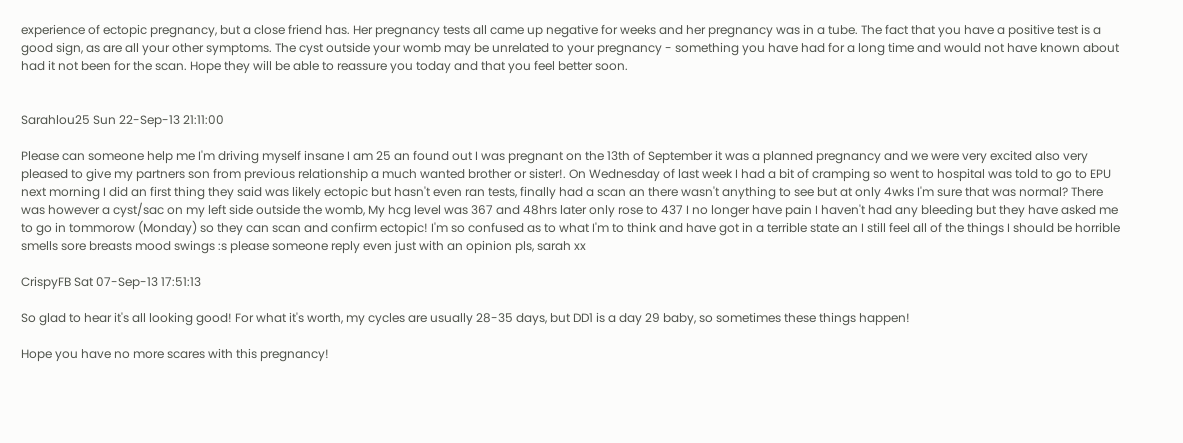experience of ectopic pregnancy, but a close friend has. Her pregnancy tests all came up negative for weeks and her pregnancy was in a tube. The fact that you have a positive test is a good sign, as are all your other symptoms. The cyst outside your womb may be unrelated to your pregnancy - something you have had for a long time and would not have known about had it not been for the scan. Hope they will be able to reassure you today and that you feel better soon.


Sarahlou25 Sun 22-Sep-13 21:11:00

Please can someone help me I'm driving myself insane I am 25 an found out I was pregnant on the 13th of September it was a planned pregnancy and we were very excited also very pleased to give my partners son from previous relationship a much wanted brother or sister!. On Wednesday of last week I had a bit of cramping so went to hospital was told to go to EPU next morning I did an first thing they said was likely ectopic but hasn't even ran tests, finally had a scan an there wasn't anything to see but at only 4wks I'm sure that was normal? There was however a cyst/sac on my left side outside the womb, My hcg level was 367 and 48hrs later only rose to 437 I no longer have pain I haven't had any bleeding but they have asked me to go in tommorow (Monday) so they can scan and confirm ectopic! I'm so confused as to what I'm to think and have got in a terrible state an I still feel all of the things I should be horrible smells sore breasts mood swings :s please someone reply even just with an opinion pls, sarah xx

CrispyFB Sat 07-Sep-13 17:51:13

So glad to hear it's all looking good! For what it's worth, my cycles are usually 28-35 days, but DD1 is a day 29 baby, so sometimes these things happen!

Hope you have no more scares with this pregnancy!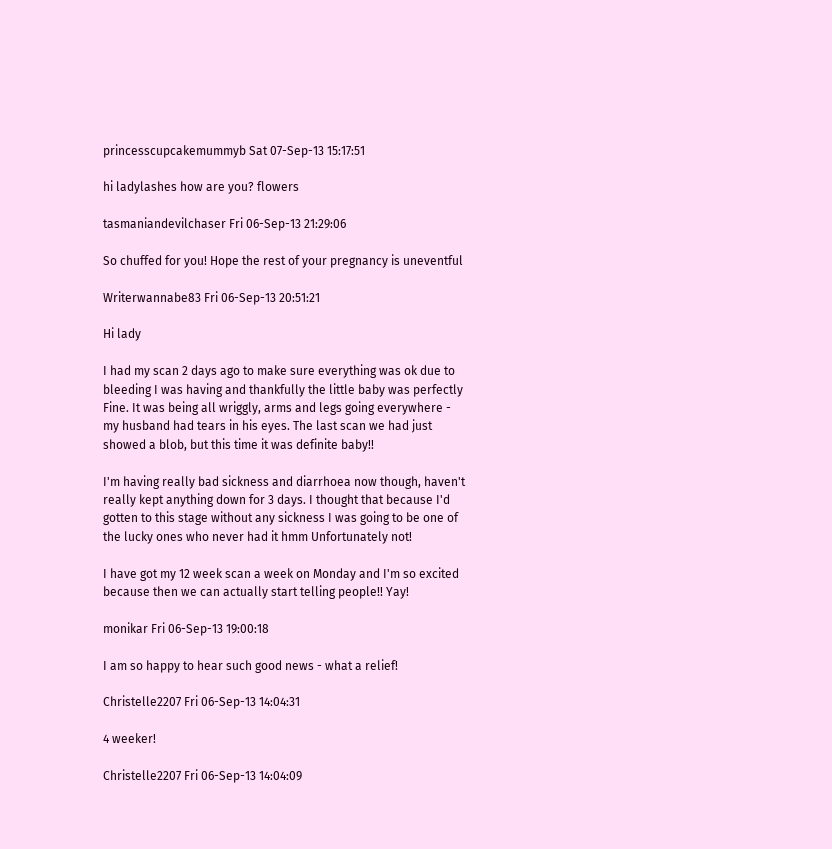princesscupcakemummyb Sat 07-Sep-13 15:17:51

hi ladylashes how are you? flowers

tasmaniandevilchaser Fri 06-Sep-13 21:29:06

So chuffed for you! Hope the rest of your pregnancy is uneventful

Writerwannabe83 Fri 06-Sep-13 20:51:21

Hi lady

I had my scan 2 days ago to make sure everything was ok due to bleeding I was having and thankfully the little baby was perfectly Fine. It was being all wriggly, arms and legs going everywhere - my husband had tears in his eyes. The last scan we had just showed a blob, but this time it was definite baby!!

I'm having really bad sickness and diarrhoea now though, haven't really kept anything down for 3 days. I thought that because I'd gotten to this stage without any sickness I was going to be one of the lucky ones who never had it hmm Unfortunately not!

I have got my 12 week scan a week on Monday and I'm so excited because then we can actually start telling people!! Yay!

monikar Fri 06-Sep-13 19:00:18

I am so happy to hear such good news - what a relief!

Christelle2207 Fri 06-Sep-13 14:04:31

4 weeker!

Christelle2207 Fri 06-Sep-13 14:04:09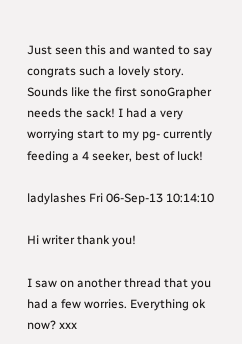Just seen this and wanted to say congrats such a lovely story. Sounds like the first sonoGrapher needs the sack! I had a very worrying start to my pg- currently feeding a 4 seeker, best of luck!

ladylashes Fri 06-Sep-13 10:14:10

Hi writer thank you!

I saw on another thread that you had a few worries. Everything ok now? xxx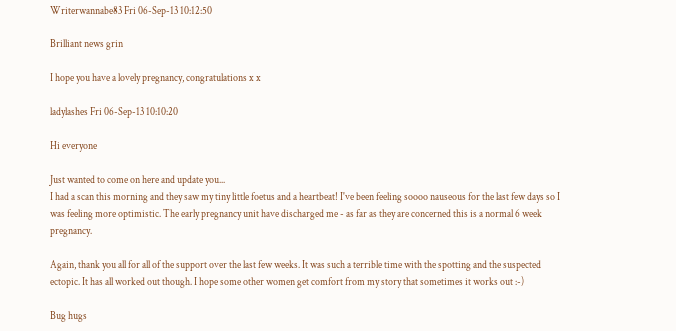Writerwannabe83 Fri 06-Sep-13 10:12:50

Brilliant news grin

I hope you have a lovely pregnancy, congratulations x x

ladylashes Fri 06-Sep-13 10:10:20

Hi everyone

Just wanted to come on here and update you...
I had a scan this morning and they saw my tiny little foetus and a heartbeat! I've been feeling soooo nauseous for the last few days so I was feeling more optimistic. The early pregnancy unit have discharged me - as far as they are concerned this is a normal 6 week pregnancy.

Again, thank you all for all of the support over the last few weeks. It was such a terrible time with the spotting and the suspected ectopic. It has all worked out though. I hope some other women get comfort from my story that sometimes it works out :-)

Bug hugs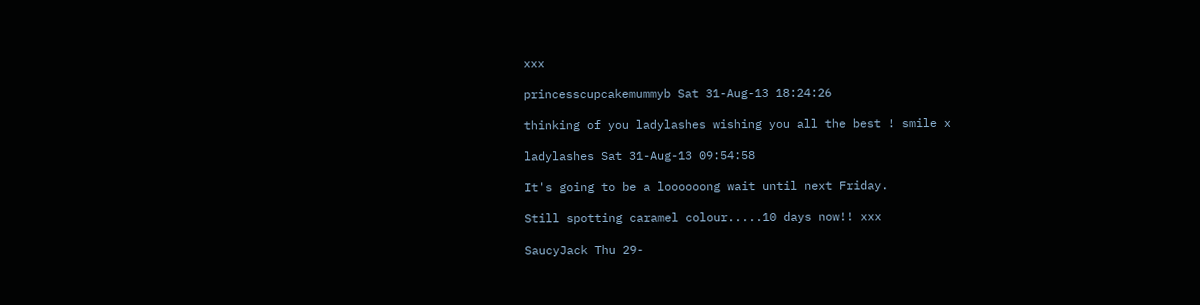xxx

princesscupcakemummyb Sat 31-Aug-13 18:24:26

thinking of you ladylashes wishing you all the best ! smile x

ladylashes Sat 31-Aug-13 09:54:58

It's going to be a loooooong wait until next Friday.

Still spotting caramel colour.....10 days now!! xxx

SaucyJack Thu 29-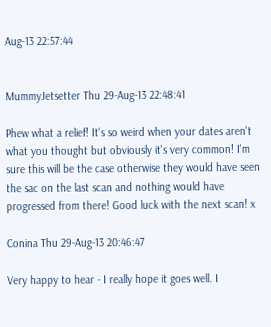Aug-13 22:57:44


MummyJetsetter Thu 29-Aug-13 22:48:41

Phew what a relief! It's so weird when your dates aren't what you thought but obviously it's very common! I'm sure this will be the case otherwise they would have seen the sac on the last scan and nothing would have progressed from there! Good luck with the next scan! x

Conina Thu 29-Aug-13 20:46:47

Very happy to hear - I really hope it goes well. I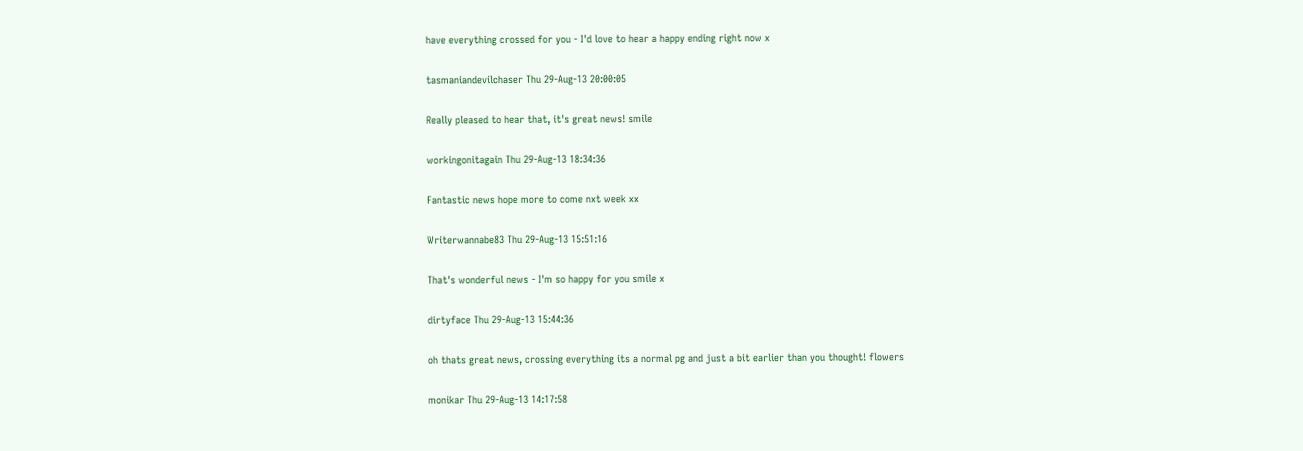have everything crossed for you - I'd love to hear a happy ending right now x

tasmaniandevilchaser Thu 29-Aug-13 20:00:05

Really pleased to hear that, it's great news! smile

workingonitagain Thu 29-Aug-13 18:34:36

Fantastic news hope more to come nxt week xx

Writerwannabe83 Thu 29-Aug-13 15:51:16

That's wonderful news - I'm so happy for you smile x

dirtyface Thu 29-Aug-13 15:44:36

oh thats great news, crossing everything its a normal pg and just a bit earlier than you thought! flowers

monikar Thu 29-Aug-13 14:17:58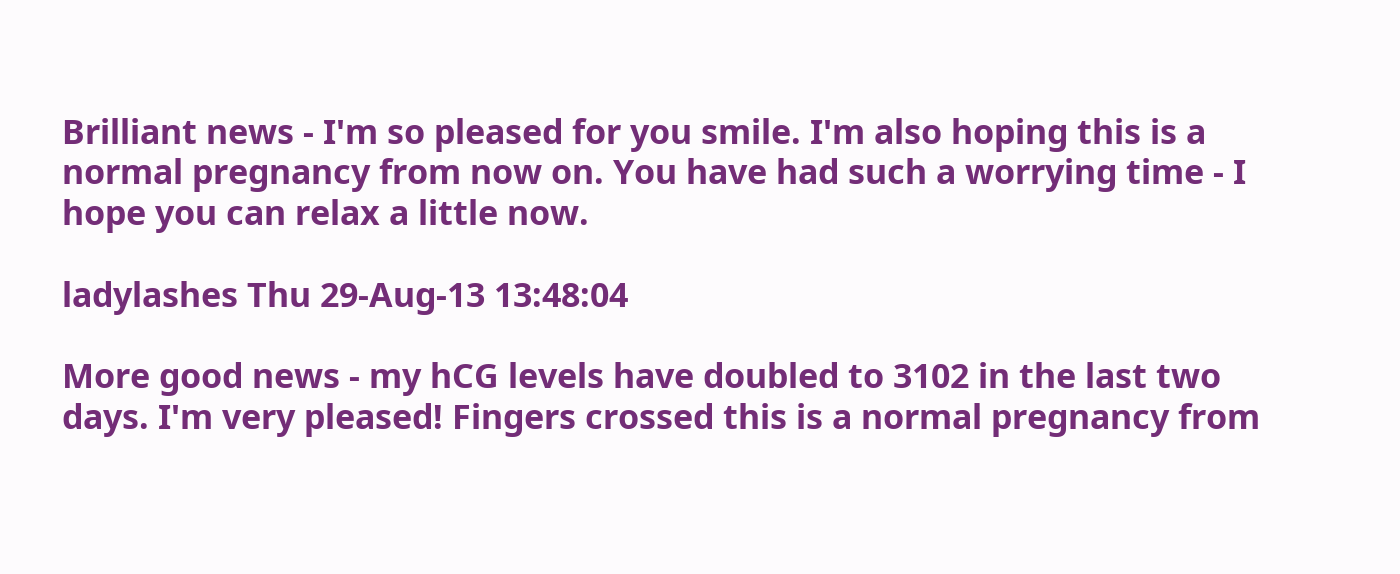Brilliant news - I'm so pleased for you smile. I'm also hoping this is a normal pregnancy from now on. You have had such a worrying time - I hope you can relax a little now.

ladylashes Thu 29-Aug-13 13:48:04

More good news - my hCG levels have doubled to 3102 in the last two days. I'm very pleased! Fingers crossed this is a normal pregnancy from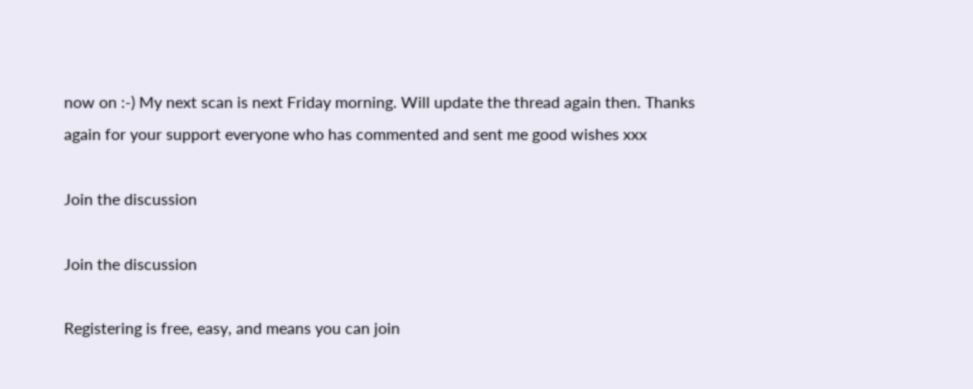now on :-) My next scan is next Friday morning. Will update the thread again then. Thanks again for your support everyone who has commented and sent me good wishes xxx

Join the discussion

Join the discussion

Registering is free, easy, and means you can join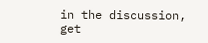in the discussion, get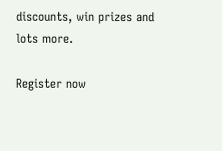discounts, win prizes and lots more.

Register now